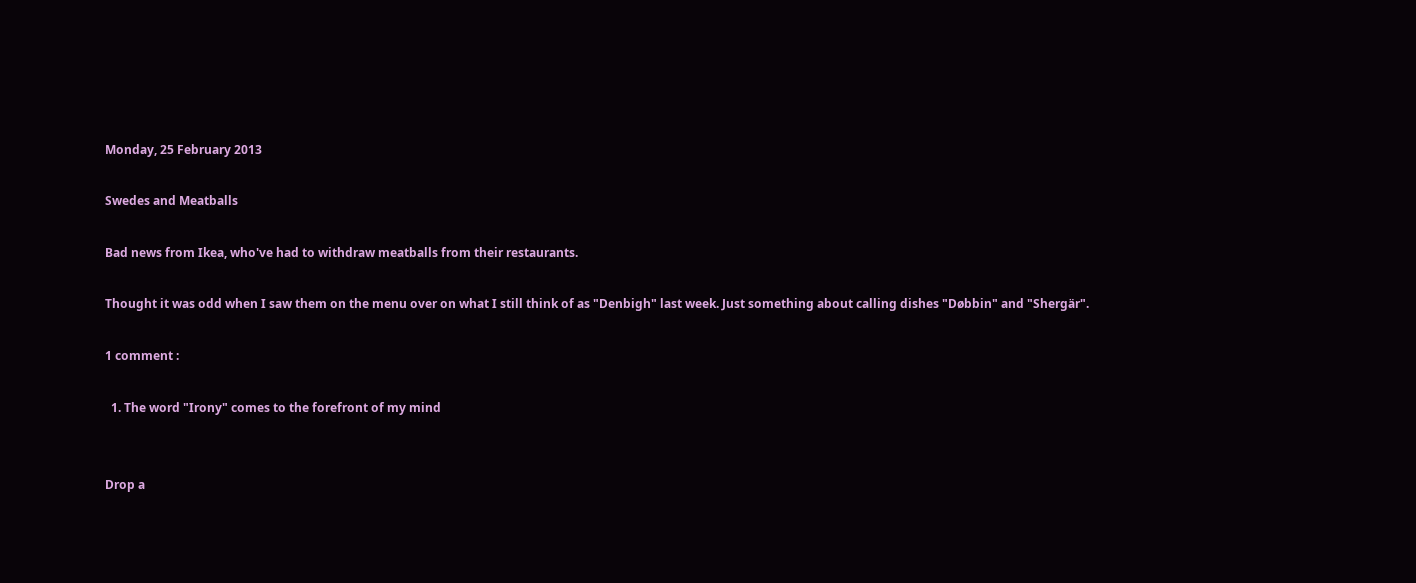Monday, 25 February 2013

Swedes and Meatballs

Bad news from Ikea, who've had to withdraw meatballs from their restaurants.

Thought it was odd when I saw them on the menu over on what I still think of as "Denbigh" last week. Just something about calling dishes "Døbbin" and "Shergär".

1 comment :

  1. The word "Irony" comes to the forefront of my mind


Drop a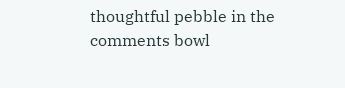thoughtful pebble in the comments bowl